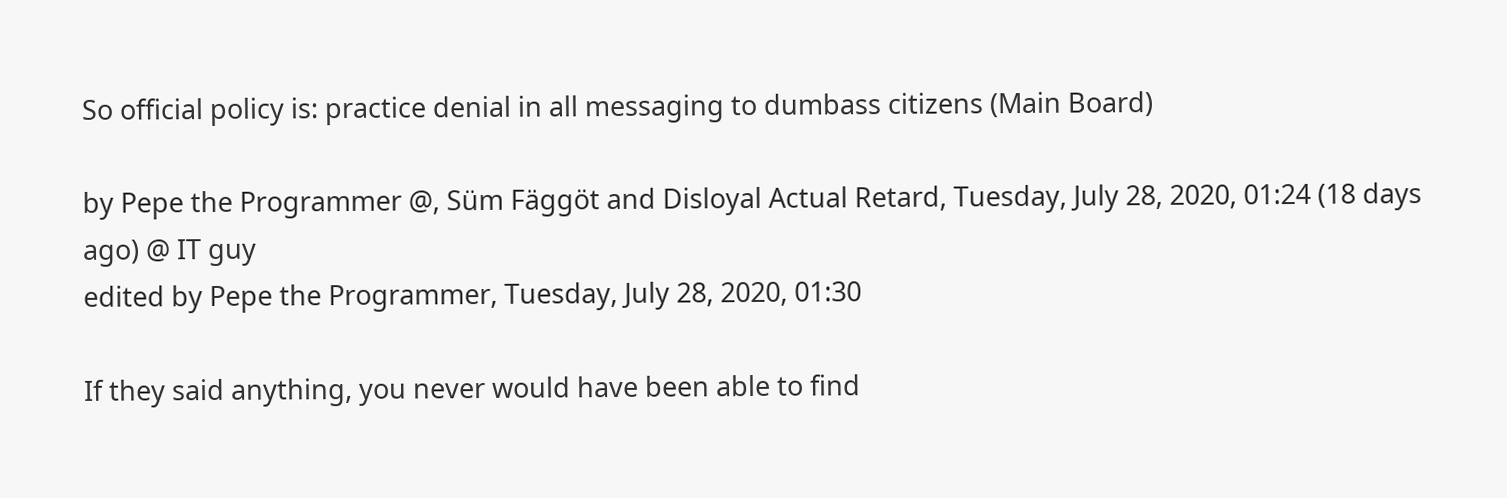So official policy is: practice denial in all messaging to dumbass citizens (Main Board)

by Pepe the Programmer @, Süm Fäggöt and Disloyal Actual Retard, Tuesday, July 28, 2020, 01:24 (18 days ago) @ IT guy
edited by Pepe the Programmer, Tuesday, July 28, 2020, 01:30

If they said anything, you never would have been able to find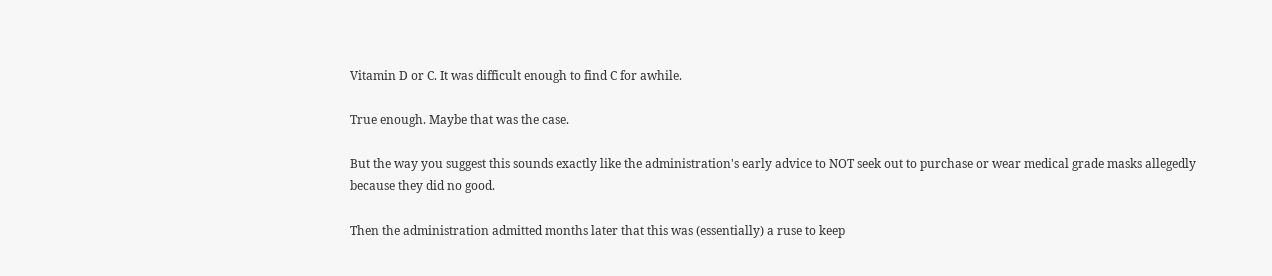Vitamin D or C. It was difficult enough to find C for awhile.

True enough. Maybe that was the case.

But the way you suggest this sounds exactly like the administration's early advice to NOT seek out to purchase or wear medical grade masks allegedly because they did no good.

Then the administration admitted months later that this was (essentially) a ruse to keep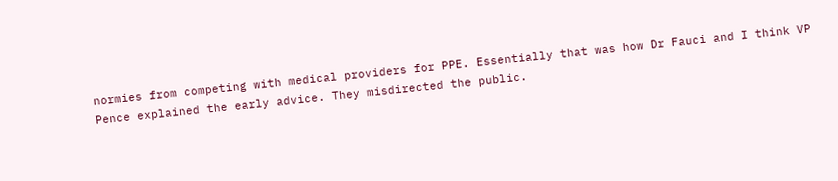normies from competing with medical providers for PPE. Essentially that was how Dr Fauci and I think VP Pence explained the early advice. They misdirected the public.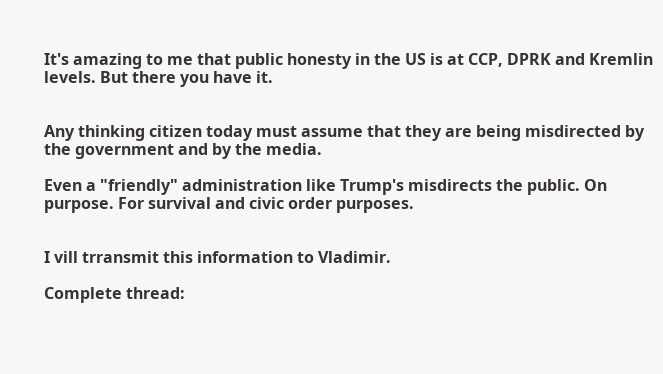It's amazing to me that public honesty in the US is at CCP, DPRK and Kremlin levels. But there you have it.


Any thinking citizen today must assume that they are being misdirected by the government and by the media.

Even a "friendly" administration like Trump's misdirects the public. On purpose. For survival and civic order purposes.


I vill trransmit this information to Vladimir.

Complete thread: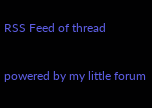RSS Feed of thread

powered by my little forum